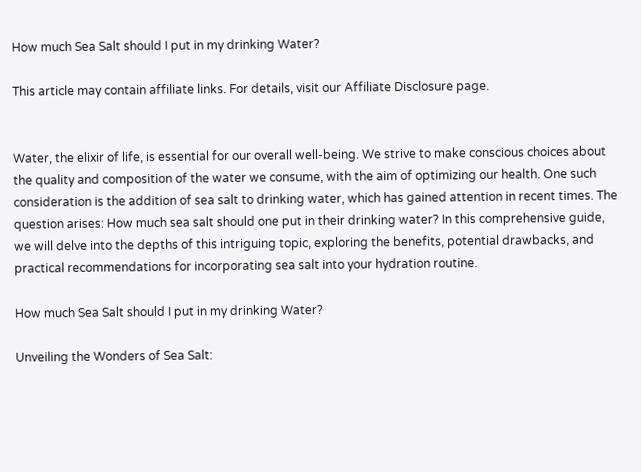How much Sea Salt should I put in my drinking Water?

This article may contain affiliate links. For details, visit our Affiliate Disclosure page.


Water, the elixir of life, is essential for our overall well-being. We strive to make conscious choices about the quality and composition of the water we consume, with the aim of optimizing our health. One such consideration is the addition of sea salt to drinking water, which has gained attention in recent times. The question arises: How much sea salt should one put in their drinking water? In this comprehensive guide, we will delve into the depths of this intriguing topic, exploring the benefits, potential drawbacks, and practical recommendations for incorporating sea salt into your hydration routine.

How much Sea Salt should I put in my drinking Water?

Unveiling the Wonders of Sea Salt: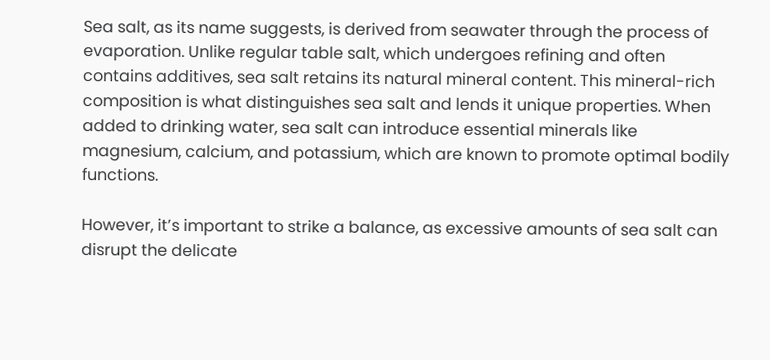Sea salt, as its name suggests, is derived from seawater through the process of evaporation. Unlike regular table salt, which undergoes refining and often contains additives, sea salt retains its natural mineral content. This mineral-rich composition is what distinguishes sea salt and lends it unique properties. When added to drinking water, sea salt can introduce essential minerals like magnesium, calcium, and potassium, which are known to promote optimal bodily functions.

However, it’s important to strike a balance, as excessive amounts of sea salt can disrupt the delicate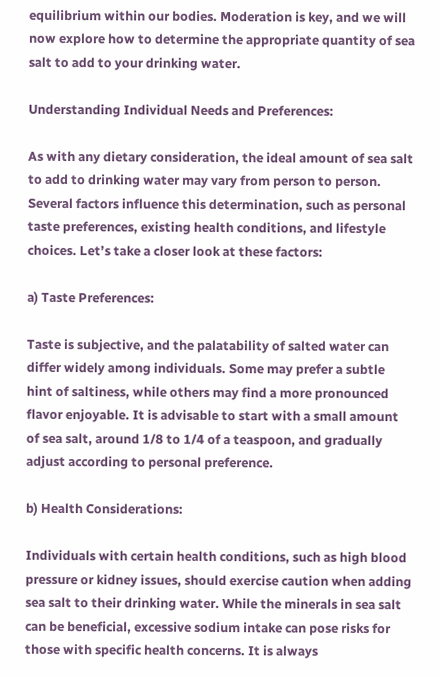equilibrium within our bodies. Moderation is key, and we will now explore how to determine the appropriate quantity of sea salt to add to your drinking water.

Understanding Individual Needs and Preferences:

As with any dietary consideration, the ideal amount of sea salt to add to drinking water may vary from person to person. Several factors influence this determination, such as personal taste preferences, existing health conditions, and lifestyle choices. Let’s take a closer look at these factors:

a) Taste Preferences:

Taste is subjective, and the palatability of salted water can differ widely among individuals. Some may prefer a subtle hint of saltiness, while others may find a more pronounced flavor enjoyable. It is advisable to start with a small amount of sea salt, around 1/8 to 1/4 of a teaspoon, and gradually adjust according to personal preference.

b) Health Considerations:

Individuals with certain health conditions, such as high blood pressure or kidney issues, should exercise caution when adding sea salt to their drinking water. While the minerals in sea salt can be beneficial, excessive sodium intake can pose risks for those with specific health concerns. It is always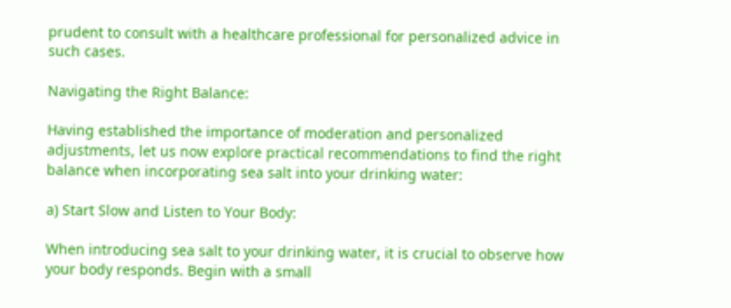prudent to consult with a healthcare professional for personalized advice in such cases.

Navigating the Right Balance:

Having established the importance of moderation and personalized adjustments, let us now explore practical recommendations to find the right balance when incorporating sea salt into your drinking water:

a) Start Slow and Listen to Your Body:

When introducing sea salt to your drinking water, it is crucial to observe how your body responds. Begin with a small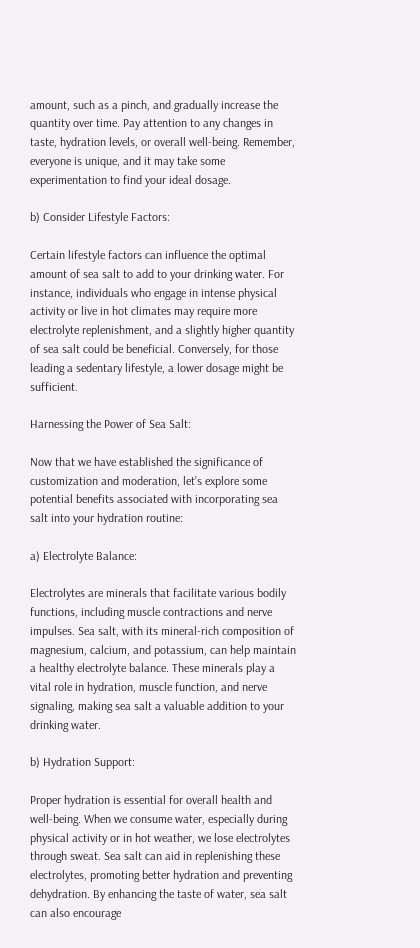amount, such as a pinch, and gradually increase the quantity over time. Pay attention to any changes in taste, hydration levels, or overall well-being. Remember, everyone is unique, and it may take some experimentation to find your ideal dosage.

b) Consider Lifestyle Factors:

Certain lifestyle factors can influence the optimal amount of sea salt to add to your drinking water. For instance, individuals who engage in intense physical activity or live in hot climates may require more electrolyte replenishment, and a slightly higher quantity of sea salt could be beneficial. Conversely, for those leading a sedentary lifestyle, a lower dosage might be sufficient.

Harnessing the Power of Sea Salt:

Now that we have established the significance of customization and moderation, let’s explore some potential benefits associated with incorporating sea salt into your hydration routine:

a) Electrolyte Balance:

Electrolytes are minerals that facilitate various bodily functions, including muscle contractions and nerve impulses. Sea salt, with its mineral-rich composition of magnesium, calcium, and potassium, can help maintain a healthy electrolyte balance. These minerals play a vital role in hydration, muscle function, and nerve signaling, making sea salt a valuable addition to your drinking water.

b) Hydration Support:

Proper hydration is essential for overall health and well-being. When we consume water, especially during physical activity or in hot weather, we lose electrolytes through sweat. Sea salt can aid in replenishing these electrolytes, promoting better hydration and preventing dehydration. By enhancing the taste of water, sea salt can also encourage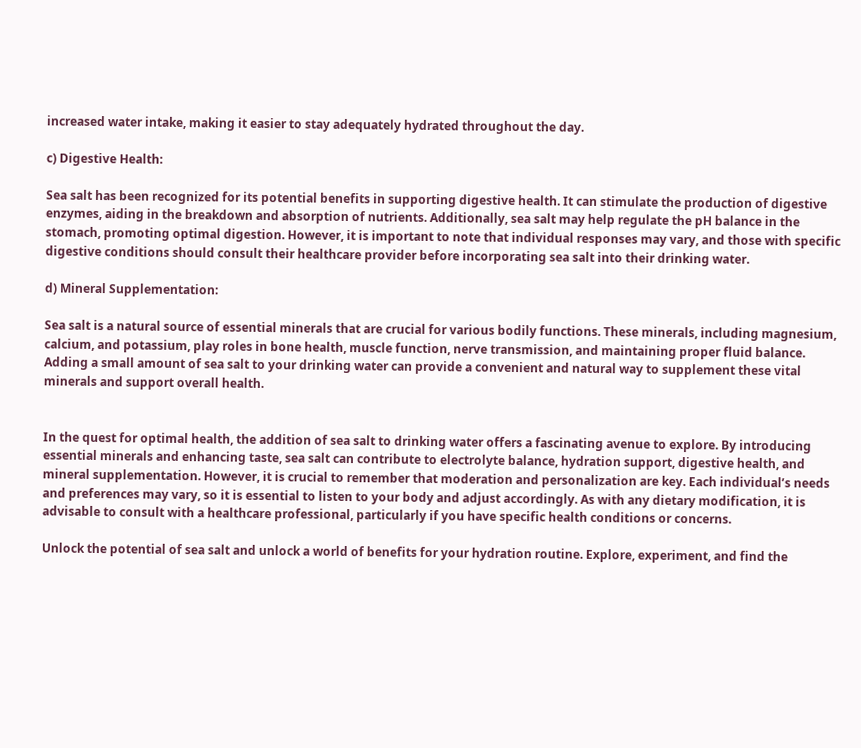increased water intake, making it easier to stay adequately hydrated throughout the day.

c) Digestive Health:

Sea salt has been recognized for its potential benefits in supporting digestive health. It can stimulate the production of digestive enzymes, aiding in the breakdown and absorption of nutrients. Additionally, sea salt may help regulate the pH balance in the stomach, promoting optimal digestion. However, it is important to note that individual responses may vary, and those with specific digestive conditions should consult their healthcare provider before incorporating sea salt into their drinking water.

d) Mineral Supplementation:

Sea salt is a natural source of essential minerals that are crucial for various bodily functions. These minerals, including magnesium, calcium, and potassium, play roles in bone health, muscle function, nerve transmission, and maintaining proper fluid balance. Adding a small amount of sea salt to your drinking water can provide a convenient and natural way to supplement these vital minerals and support overall health.


In the quest for optimal health, the addition of sea salt to drinking water offers a fascinating avenue to explore. By introducing essential minerals and enhancing taste, sea salt can contribute to electrolyte balance, hydration support, digestive health, and mineral supplementation. However, it is crucial to remember that moderation and personalization are key. Each individual’s needs and preferences may vary, so it is essential to listen to your body and adjust accordingly. As with any dietary modification, it is advisable to consult with a healthcare professional, particularly if you have specific health conditions or concerns.

Unlock the potential of sea salt and unlock a world of benefits for your hydration routine. Explore, experiment, and find the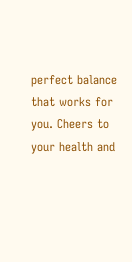perfect balance that works for you. Cheers to your health and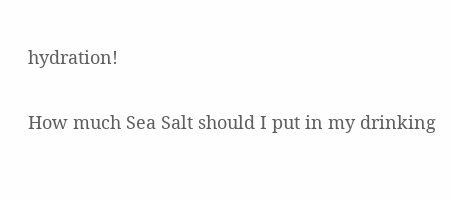hydration!

How much Sea Salt should I put in my drinking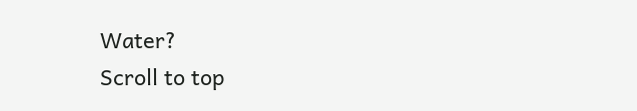Water?
Scroll to top